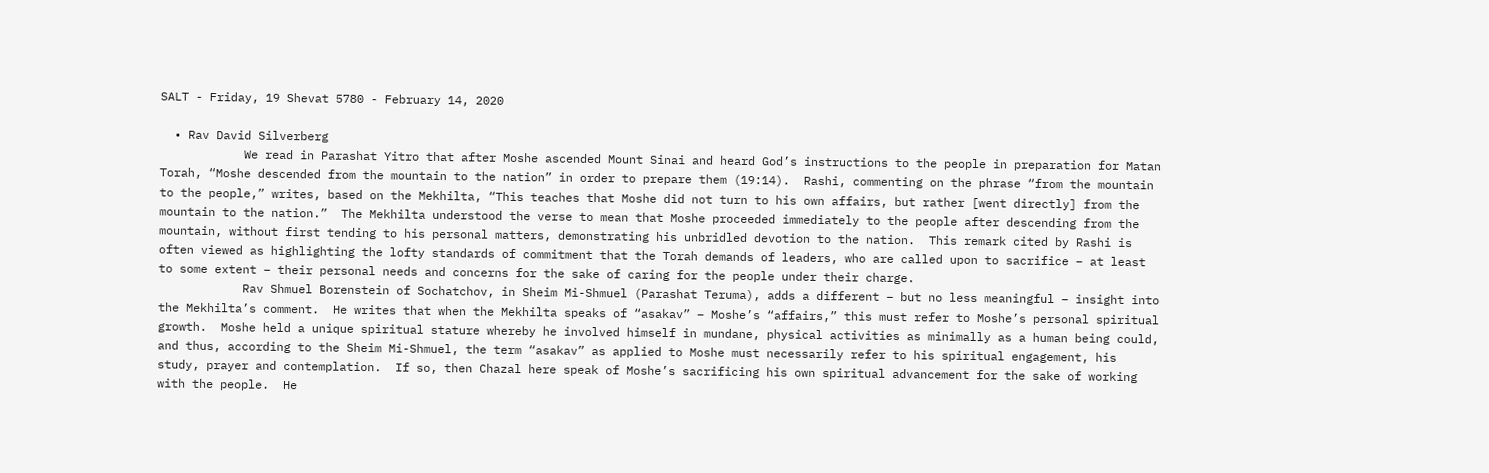SALT - Friday, 19 Shevat 5780 - February 14, 2020

  • Rav David Silverberg
            We read in Parashat Yitro that after Moshe ascended Mount Sinai and heard God’s instructions to the people in preparation for Matan Torah, “Moshe descended from the mountain to the nation” in order to prepare them (19:14).  Rashi, commenting on the phrase “from the mountain to the people,” writes, based on the Mekhilta, “This teaches that Moshe did not turn to his own affairs, but rather [went directly] from the mountain to the nation.”  The Mekhilta understood the verse to mean that Moshe proceeded immediately to the people after descending from the mountain, without first tending to his personal matters, demonstrating his unbridled devotion to the nation.  This remark cited by Rashi is often viewed as highlighting the lofty standards of commitment that the Torah demands of leaders, who are called upon to sacrifice – at least to some extent – their personal needs and concerns for the sake of caring for the people under their charge.
            Rav Shmuel Borenstein of Sochatchov, in Sheim Mi-Shmuel (Parashat Teruma), adds a different – but no less meaningful – insight into the Mekhilta’s comment.  He writes that when the Mekhilta speaks of “asakav” – Moshe’s “affairs,” this must refer to Moshe’s personal spiritual growth.  Moshe held a unique spiritual stature whereby he involved himself in mundane, physical activities as minimally as a human being could, and thus, according to the Sheim Mi-Shmuel, the term “asakav” as applied to Moshe must necessarily refer to his spiritual engagement, his study, prayer and contemplation.  If so, then Chazal here speak of Moshe’s sacrificing his own spiritual advancement for the sake of working with the people.  He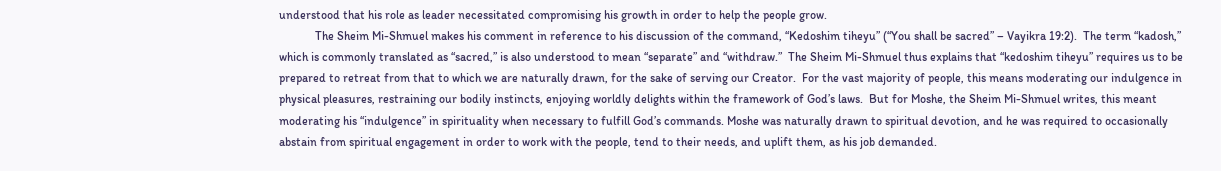understood that his role as leader necessitated compromising his growth in order to help the people grow.
            The Sheim Mi-Shmuel makes his comment in reference to his discussion of the command, “Kedoshim tiheyu” (“You shall be sacred” – Vayikra 19:2).  The term “kadosh,” which is commonly translated as “sacred,” is also understood to mean “separate” and “withdraw.”  The Sheim Mi-Shmuel thus explains that “kedoshim tiheyu” requires us to be prepared to retreat from that to which we are naturally drawn, for the sake of serving our Creator.  For the vast majority of people, this means moderating our indulgence in physical pleasures, restraining our bodily instincts, enjoying worldly delights within the framework of God’s laws.  But for Moshe, the Sheim Mi-Shmuel writes, this meant moderating his “indulgence” in spirituality when necessary to fulfill God’s commands. Moshe was naturally drawn to spiritual devotion, and he was required to occasionally abstain from spiritual engagement in order to work with the people, tend to their needs, and uplift them, as his job demanded.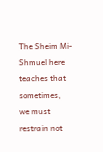The Sheim Mi-Shmuel here teaches that sometimes, we must restrain not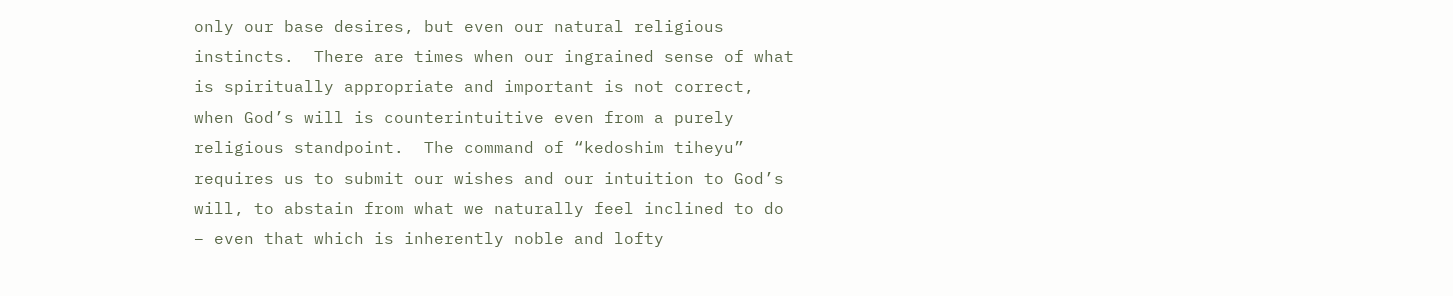only our base desires, but even our natural religious instincts.  There are times when our ingrained sense of what is spiritually appropriate and important is not correct, when God’s will is counterintuitive even from a purely religious standpoint.  The command of “kedoshim tiheyu” requires us to submit our wishes and our intuition to God’s will, to abstain from what we naturally feel inclined to do – even that which is inherently noble and lofty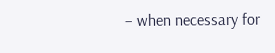– when necessary for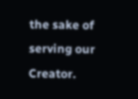the sake of serving our Creator.